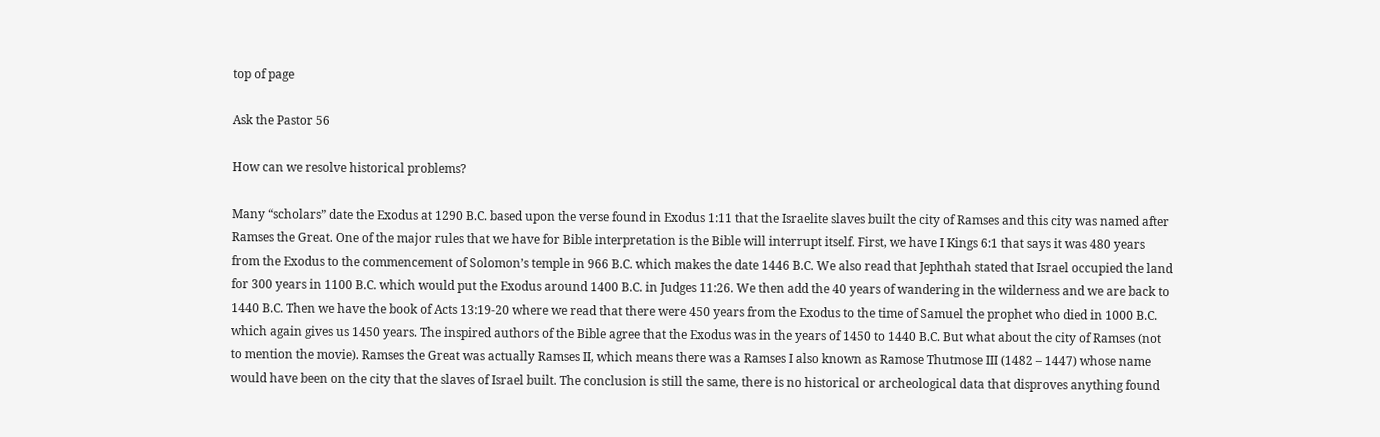top of page

Ask the Pastor 56

How can we resolve historical problems?

Many “scholars” date the Exodus at 1290 B.C. based upon the verse found in Exodus 1:11 that the Israelite slaves built the city of Ramses and this city was named after Ramses the Great. One of the major rules that we have for Bible interpretation is the Bible will interrupt itself. First, we have I Kings 6:1 that says it was 480 years from the Exodus to the commencement of Solomon’s temple in 966 B.C. which makes the date 1446 B.C. We also read that Jephthah stated that Israel occupied the land for 300 years in 1100 B.C. which would put the Exodus around 1400 B.C. in Judges 11:26. We then add the 40 years of wandering in the wilderness and we are back to 1440 B.C. Then we have the book of Acts 13:19-20 where we read that there were 450 years from the Exodus to the time of Samuel the prophet who died in 1000 B.C. which again gives us 1450 years. The inspired authors of the Bible agree that the Exodus was in the years of 1450 to 1440 B.C. But what about the city of Ramses (not to mention the movie). Ramses the Great was actually Ramses II, which means there was a Ramses I also known as Ramose Thutmose III (1482 – 1447) whose name would have been on the city that the slaves of Israel built. The conclusion is still the same, there is no historical or archeological data that disproves anything found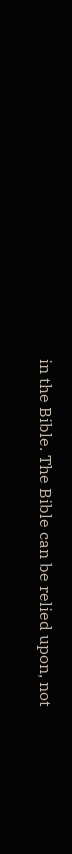in the Bible. The Bible can be relied upon, not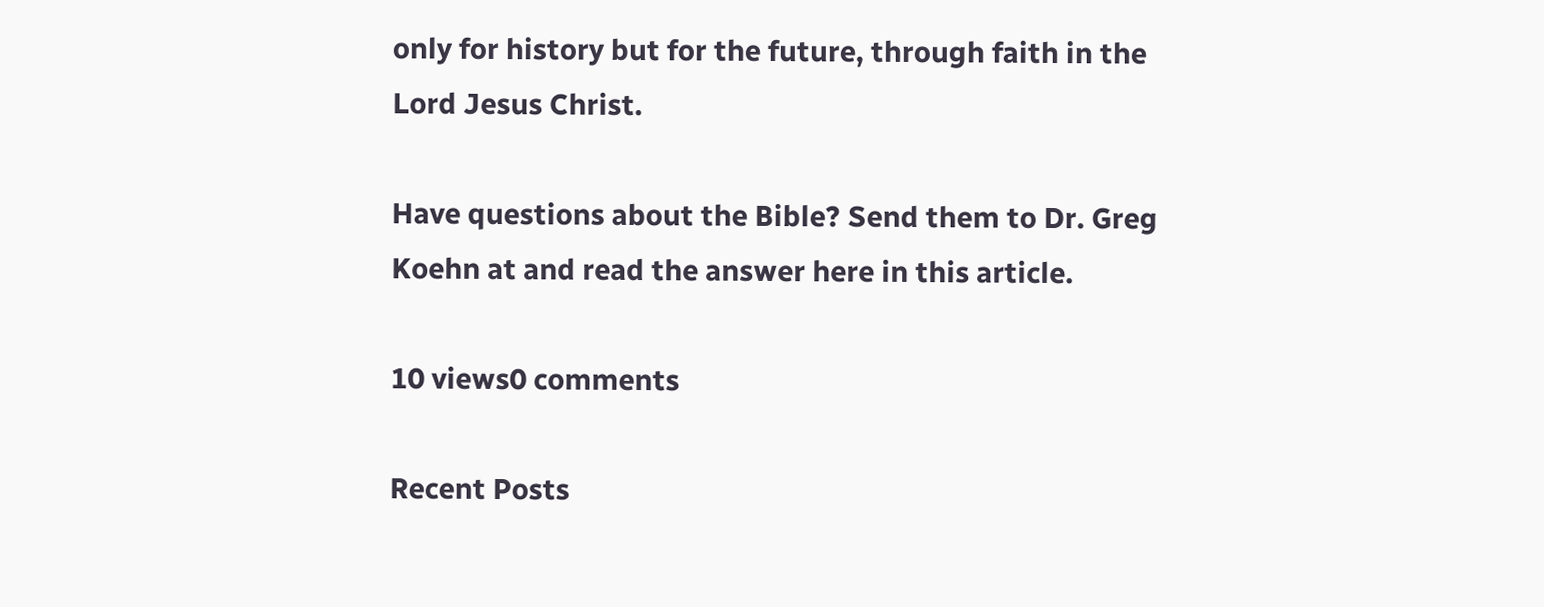only for history but for the future, through faith in the Lord Jesus Christ.

Have questions about the Bible? Send them to Dr. Greg Koehn at and read the answer here in this article.

10 views0 comments

Recent Posts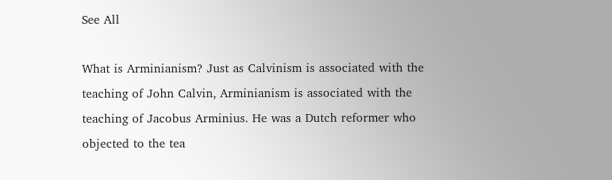See All

What is Arminianism? Just as Calvinism is associated with the teaching of John Calvin, Arminianism is associated with the teaching of Jacobus Arminius. He was a Dutch reformer who objected to the tea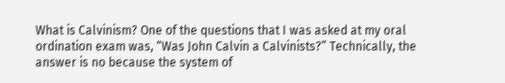What is Calvinism? One of the questions that I was asked at my oral ordination exam was, “Was John Calvin a Calvinists?” Technically, the answer is no because the system of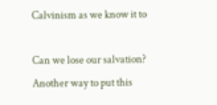Calvinism as we know it to

Can we lose our salvation? Another way to put this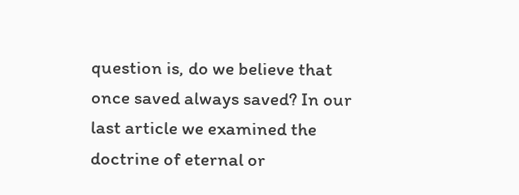question is, do we believe that once saved always saved? In our last article we examined the doctrine of eternal or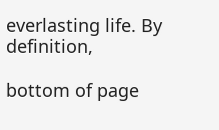everlasting life. By definition,

bottom of page